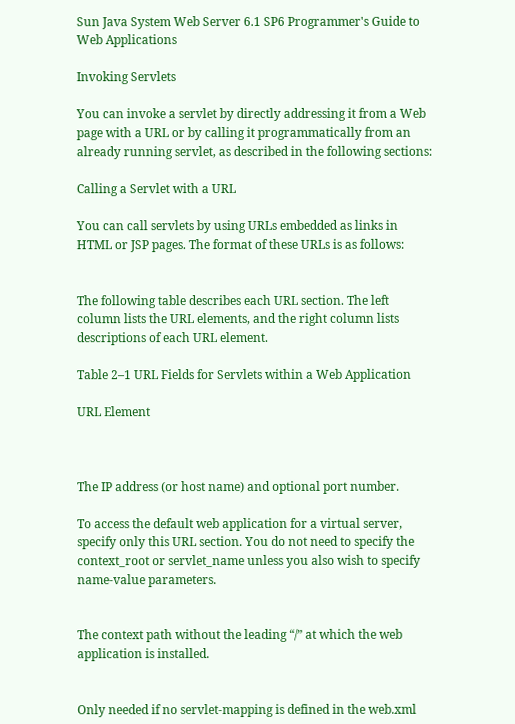Sun Java System Web Server 6.1 SP6 Programmer's Guide to Web Applications

Invoking Servlets

You can invoke a servlet by directly addressing it from a Web page with a URL or by calling it programmatically from an already running servlet, as described in the following sections:

Calling a Servlet with a URL

You can call servlets by using URLs embedded as links in HTML or JSP pages. The format of these URLs is as follows:


The following table describes each URL section. The left column lists the URL elements, and the right column lists descriptions of each URL element.

Table 2–1 URL Fields for Servlets within a Web Application

URL Element



The IP address (or host name) and optional port number.

To access the default web application for a virtual server, specify only this URL section. You do not need to specify the context_root or servlet_name unless you also wish to specify name-value parameters.


The context path without the leading “/” at which the web application is installed.


Only needed if no servlet-mapping is defined in the web.xml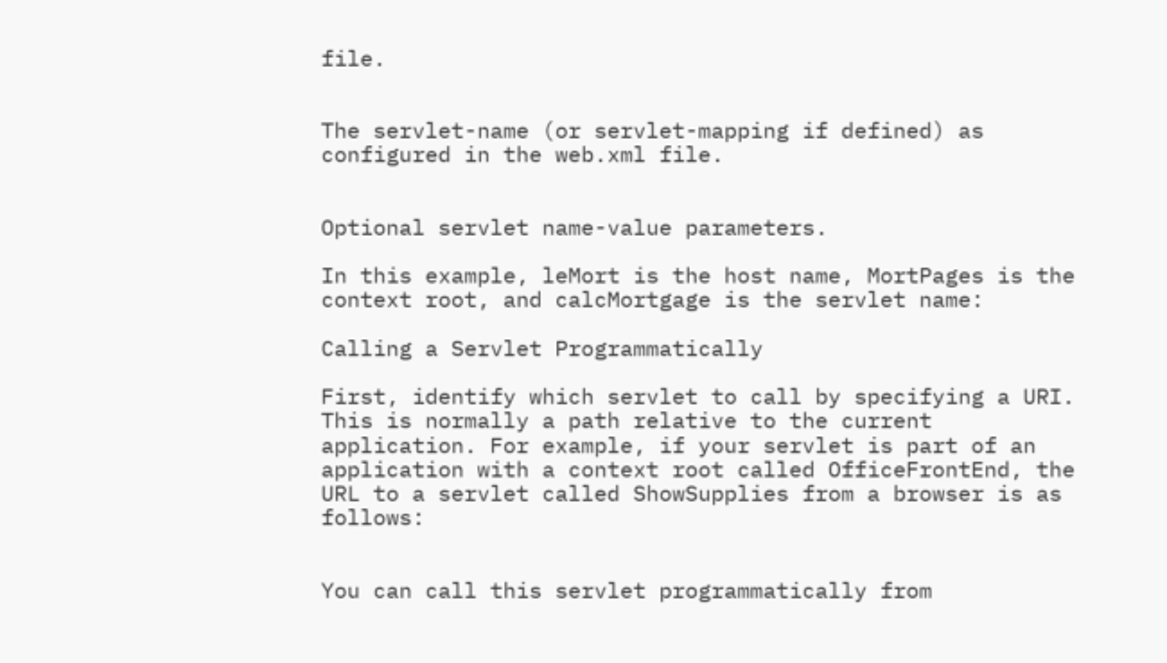file.


The servlet-name (or servlet-mapping if defined) as configured in the web.xml file.


Optional servlet name-value parameters.

In this example, leMort is the host name, MortPages is the context root, and calcMortgage is the servlet name:

Calling a Servlet Programmatically

First, identify which servlet to call by specifying a URI. This is normally a path relative to the current application. For example, if your servlet is part of an application with a context root called OfficeFrontEnd, the URL to a servlet called ShowSupplies from a browser is as follows:


You can call this servlet programmatically from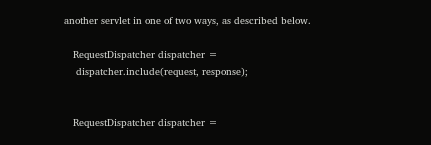another servlet in one of two ways, as described below.

   RequestDispatcher dispatcher =
    dispatcher.include(request, response);


   RequestDispatcher dispatcher =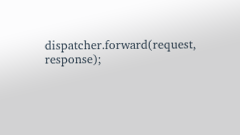dispatcher.forward(request, response);